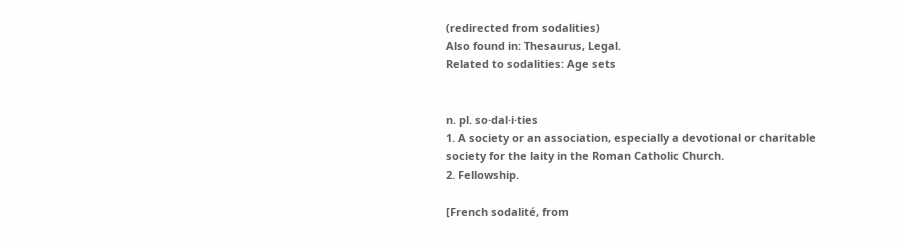(redirected from sodalities)
Also found in: Thesaurus, Legal.
Related to sodalities: Age sets


n. pl. so·dal·i·ties
1. A society or an association, especially a devotional or charitable society for the laity in the Roman Catholic Church.
2. Fellowship.

[French sodalité, from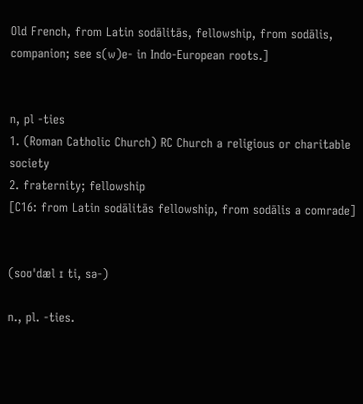Old French, from Latin sodālitās, fellowship, from sodālis, companion; see s(w)e- in Indo-European roots.]


n, pl -ties
1. (Roman Catholic Church) RC Church a religious or charitable society
2. fraternity; fellowship
[C16: from Latin sodālitās fellowship, from sodālis a comrade]


(soʊˈdæl ɪ ti, sə-)

n., pl. -ties.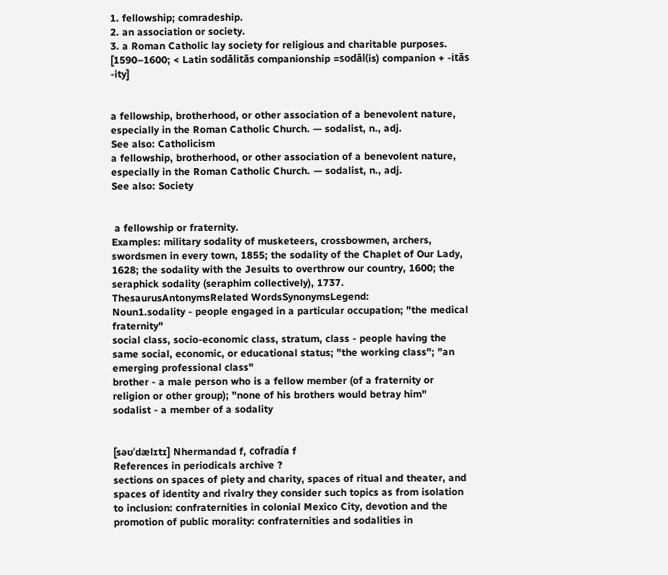1. fellowship; comradeship.
2. an association or society.
3. a Roman Catholic lay society for religious and charitable purposes.
[1590–1600; < Latin sodālitās companionship =sodāl(is) companion + -itās -ity]


a fellowship, brotherhood, or other association of a benevolent nature, especially in the Roman Catholic Church. — sodalist, n., adj.
See also: Catholicism
a fellowship, brotherhood, or other association of a benevolent nature, especially in the Roman Catholic Church. — sodalist, n., adj.
See also: Society


 a fellowship or fraternity.
Examples: military sodality of musketeers, crossbowmen, archers, swordsmen in every town, 1855; the sodality of the Chaplet of Our Lady, 1628; the sodality with the Jesuits to overthrow our country, 1600; the seraphick sodality (seraphim collectively), 1737.
ThesaurusAntonymsRelated WordsSynonymsLegend:
Noun1.sodality - people engaged in a particular occupation; "the medical fraternity"
social class, socio-economic class, stratum, class - people having the same social, economic, or educational status; "the working class"; "an emerging professional class"
brother - a male person who is a fellow member (of a fraternity or religion or other group); "none of his brothers would betray him"
sodalist - a member of a sodality


[səʊˈdælɪtɪ] Nhermandad f, cofradía f
References in periodicals archive ?
sections on spaces of piety and charity, spaces of ritual and theater, and spaces of identity and rivalry they consider such topics as from isolation to inclusion: confraternities in colonial Mexico City, devotion and the promotion of public morality: confraternities and sodalities in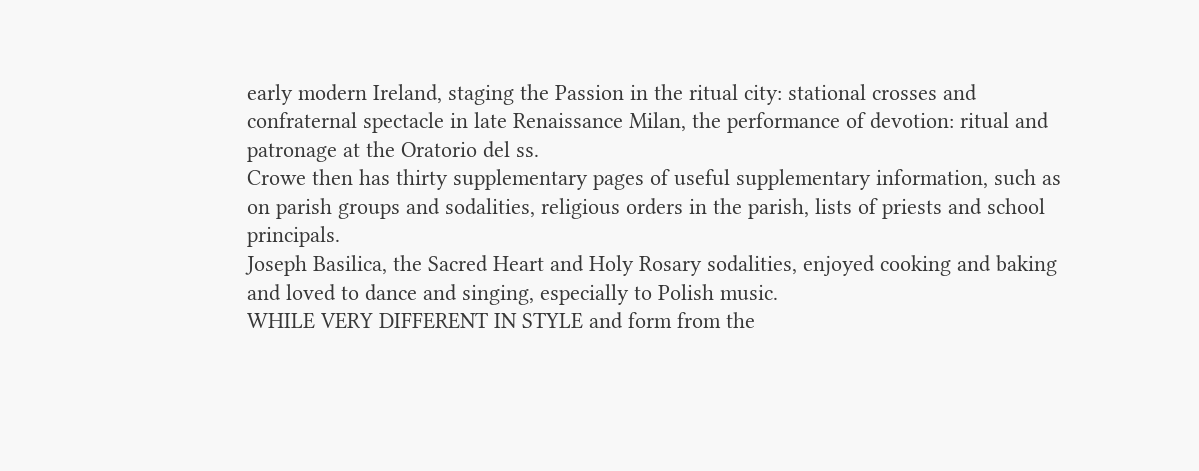early modern Ireland, staging the Passion in the ritual city: stational crosses and confraternal spectacle in late Renaissance Milan, the performance of devotion: ritual and patronage at the Oratorio del ss.
Crowe then has thirty supplementary pages of useful supplementary information, such as on parish groups and sodalities, religious orders in the parish, lists of priests and school principals.
Joseph Basilica, the Sacred Heart and Holy Rosary sodalities, enjoyed cooking and baking and loved to dance and singing, especially to Polish music.
WHILE VERY DIFFERENT IN STYLE and form from the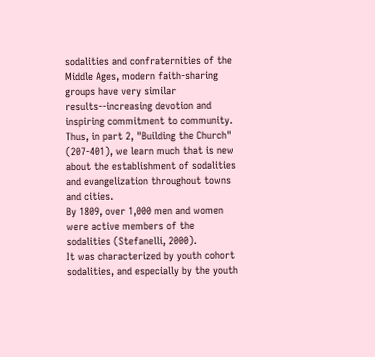sodalities and confraternities of the Middle Ages, modern faith-sharing groups have very similar results--increasing devotion and inspiring commitment to community.
Thus, in part 2, "Building the Church" (207-401), we learn much that is new about the establishment of sodalities and evangelization throughout towns and cities.
By 1809, over 1,000 men and women were active members of the sodalities (Stefanelli, 2000).
It was characterized by youth cohort sodalities, and especially by the youth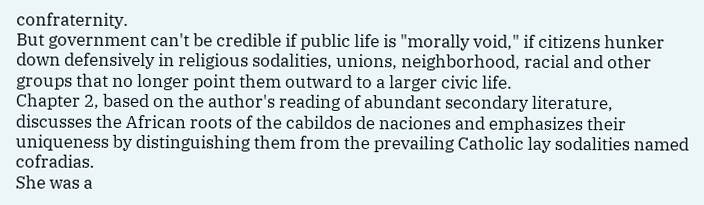confraternity.
But government can't be credible if public life is "morally void," if citizens hunker down defensively in religious sodalities, unions, neighborhood, racial and other groups that no longer point them outward to a larger civic life.
Chapter 2, based on the author's reading of abundant secondary literature, discusses the African roots of the cabildos de naciones and emphasizes their uniqueness by distinguishing them from the prevailing Catholic lay sodalities named cofradias.
She was a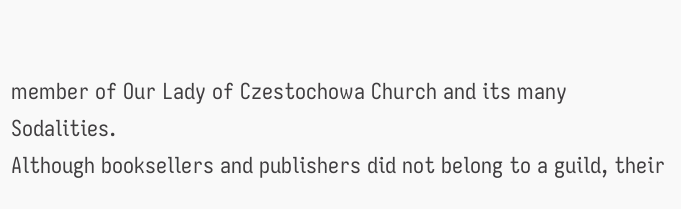member of Our Lady of Czestochowa Church and its many Sodalities.
Although booksellers and publishers did not belong to a guild, their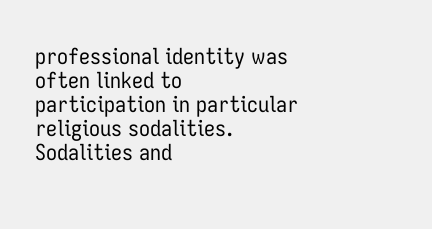professional identity was often linked to participation in particular religious sodalities.
Sodalities and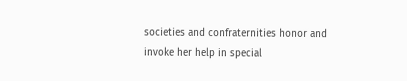societies and confraternities honor and invoke her help in special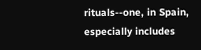rituals--one, in Spain, especially includes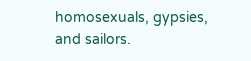homosexuals, gypsies, and sailors.